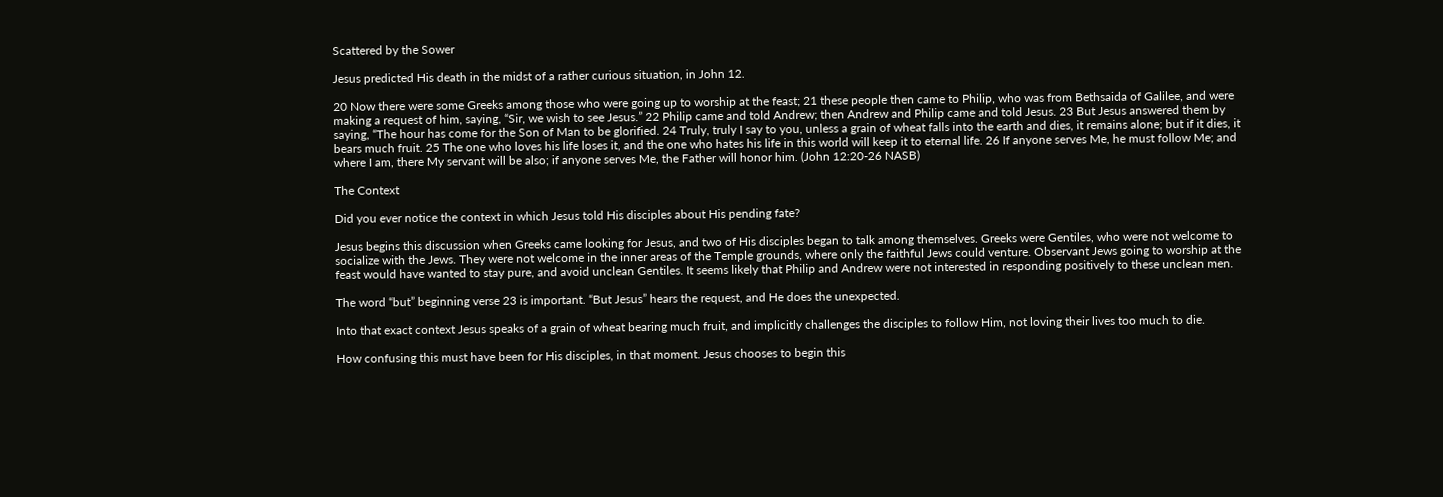Scattered by the Sower

Jesus predicted His death in the midst of a rather curious situation, in John 12.

20 Now there were some Greeks among those who were going up to worship at the feast; 21 these people then came to Philip, who was from Bethsaida of Galilee, and were making a request of him, saying, “Sir, we wish to see Jesus.” 22 Philip came and told Andrew; then Andrew and Philip came and told Jesus. 23 But Jesus answered them by saying, “The hour has come for the Son of Man to be glorified. 24 Truly, truly I say to you, unless a grain of wheat falls into the earth and dies, it remains alone; but if it dies, it bears much fruit. 25 The one who loves his life loses it, and the one who hates his life in this world will keep it to eternal life. 26 If anyone serves Me, he must follow Me; and where I am, there My servant will be also; if anyone serves Me, the Father will honor him. (John 12:20-26 NASB)

The Context

Did you ever notice the context in which Jesus told His disciples about His pending fate?

Jesus begins this discussion when Greeks came looking for Jesus, and two of His disciples began to talk among themselves. Greeks were Gentiles, who were not welcome to socialize with the Jews. They were not welcome in the inner areas of the Temple grounds, where only the faithful Jews could venture. Observant Jews going to worship at the feast would have wanted to stay pure, and avoid unclean Gentiles. It seems likely that Philip and Andrew were not interested in responding positively to these unclean men.

The word “but” beginning verse 23 is important. “But Jesus” hears the request, and He does the unexpected.

Into that exact context Jesus speaks of a grain of wheat bearing much fruit, and implicitly challenges the disciples to follow Him, not loving their lives too much to die.

How confusing this must have been for His disciples, in that moment. Jesus chooses to begin this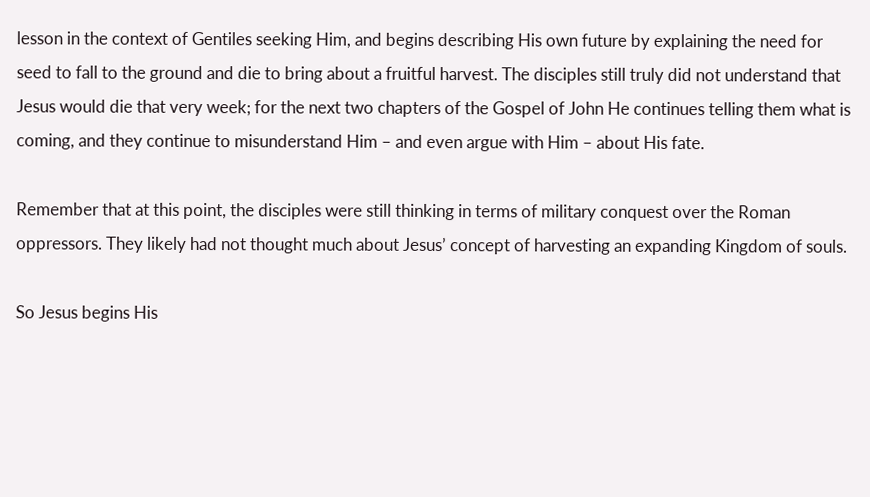lesson in the context of Gentiles seeking Him, and begins describing His own future by explaining the need for seed to fall to the ground and die to bring about a fruitful harvest. The disciples still truly did not understand that Jesus would die that very week; for the next two chapters of the Gospel of John He continues telling them what is coming, and they continue to misunderstand Him – and even argue with Him – about His fate.

Remember that at this point, the disciples were still thinking in terms of military conquest over the Roman oppressors. They likely had not thought much about Jesus’ concept of harvesting an expanding Kingdom of souls.

So Jesus begins His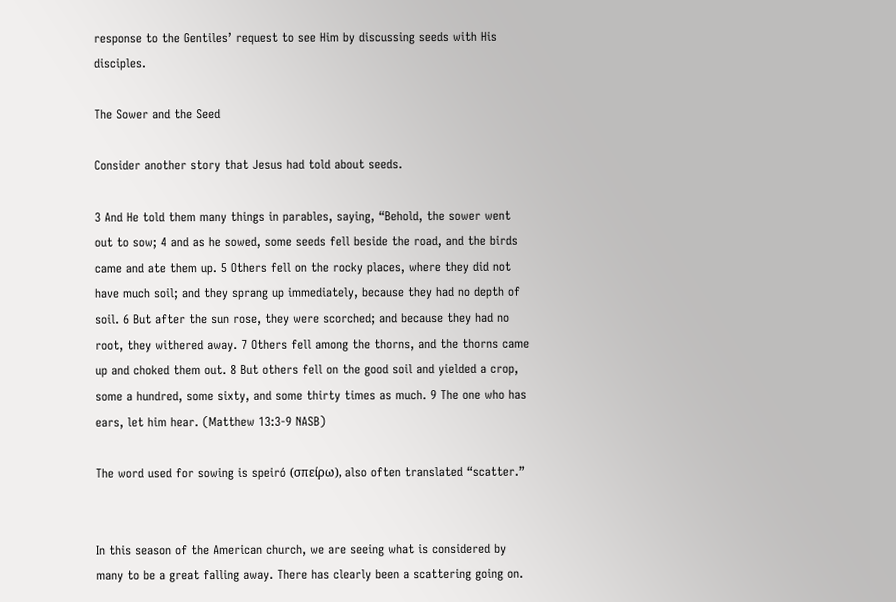response to the Gentiles’ request to see Him by discussing seeds with His disciples.

The Sower and the Seed

Consider another story that Jesus had told about seeds.

3 And He told them many things in parables, saying, “Behold, the sower went out to sow; 4 and as he sowed, some seeds fell beside the road, and the birds came and ate them up. 5 Others fell on the rocky places, where they did not have much soil; and they sprang up immediately, because they had no depth of soil. 6 But after the sun rose, they were scorched; and because they had no root, they withered away. 7 Others fell among the thorns, and the thorns came up and choked them out. 8 But others fell on the good soil and yielded a crop, some a hundred, some sixty, and some thirty times as much. 9 The one who has ears, let him hear. (Matthew 13:3-9 NASB)

The word used for sowing is speiró (σπείρω), also often translated “scatter.”


In this season of the American church, we are seeing what is considered by many to be a great falling away. There has clearly been a scattering going on.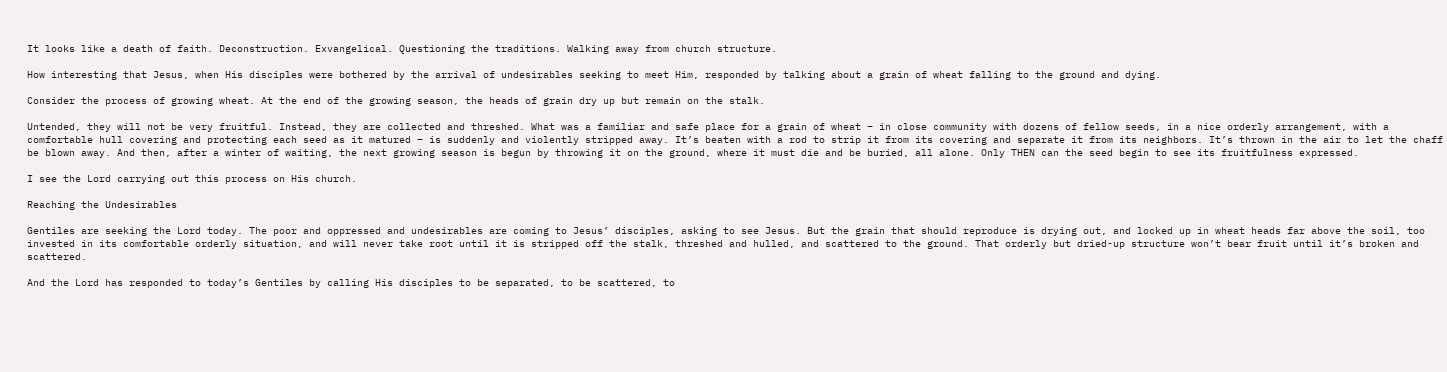It looks like a death of faith. Deconstruction. Exvangelical. Questioning the traditions. Walking away from church structure.

How interesting that Jesus, when His disciples were bothered by the arrival of undesirables seeking to meet Him, responded by talking about a grain of wheat falling to the ground and dying.

Consider the process of growing wheat. At the end of the growing season, the heads of grain dry up but remain on the stalk.

Untended, they will not be very fruitful. Instead, they are collected and threshed. What was a familiar and safe place for a grain of wheat – in close community with dozens of fellow seeds, in a nice orderly arrangement, with a comfortable hull covering and protecting each seed as it matured – is suddenly and violently stripped away. It’s beaten with a rod to strip it from its covering and separate it from its neighbors. It’s thrown in the air to let the chaff be blown away. And then, after a winter of waiting, the next growing season is begun by throwing it on the ground, where it must die and be buried, all alone. Only THEN can the seed begin to see its fruitfulness expressed.

I see the Lord carrying out this process on His church.

Reaching the Undesirables

Gentiles are seeking the Lord today. The poor and oppressed and undesirables are coming to Jesus’ disciples, asking to see Jesus. But the grain that should reproduce is drying out, and locked up in wheat heads far above the soil, too invested in its comfortable orderly situation, and will never take root until it is stripped off the stalk, threshed and hulled, and scattered to the ground. That orderly but dried-up structure won’t bear fruit until it’s broken and scattered.

And the Lord has responded to today’s Gentiles by calling His disciples to be separated, to be scattered, to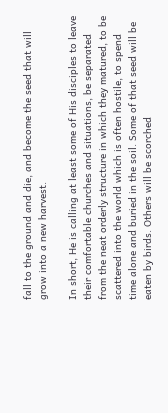fall to the ground and die, and become the seed that will grow into a new harvest.

In short, He is calling at least some of His disciples to leave their comfortable churches and situations, be separated from the neat orderly structure in which they matured, to be scattered into the world which is often hostile, to spend time alone and buried in the soil. Some of that seed will be eaten by birds. Others will be scorched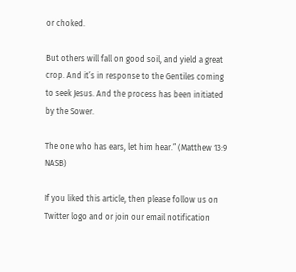or choked.

But others will fall on good soil, and yield a great crop. And it’s in response to the Gentiles coming to seek Jesus. And the process has been initiated by the Sower.

The one who has ears, let him hear.” (Matthew 13:9 NASB)

If you liked this article, then please follow us on Twitter logo and or join our email notification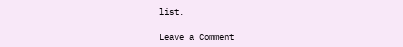list.

Leave a Comment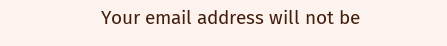Your email address will not be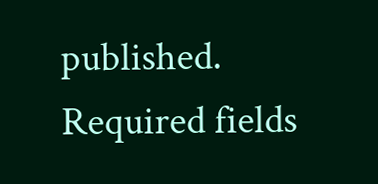published. Required fields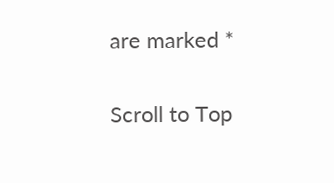are marked *

Scroll to Top